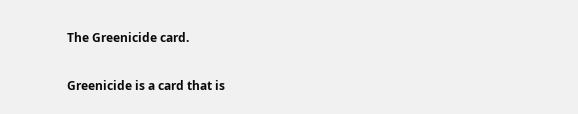The Greenicide card.

Greenicide is a card that is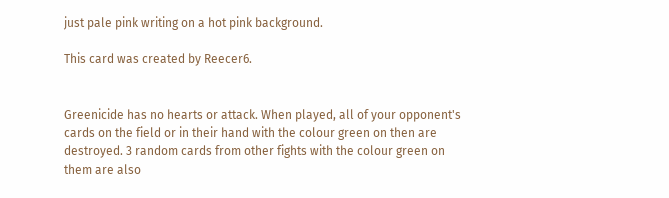just pale pink writing on a hot pink background.

This card was created by Reecer6.


Greenicide has no hearts or attack. When played, all of your opponent's cards on the field or in their hand with the colour green on then are destroyed. 3 random cards from other fights with the colour green on them are also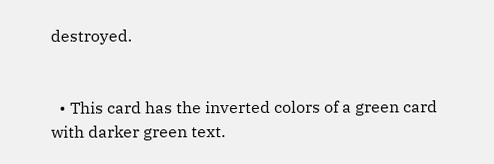destroyed.


  • This card has the inverted colors of a green card with darker green text.